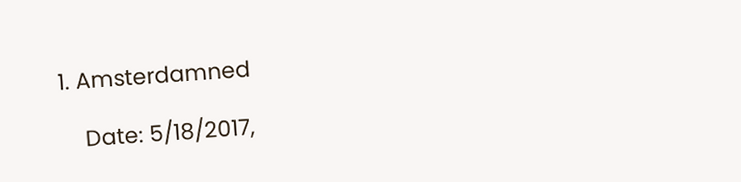1. Amsterdamned

    Date: 5/18/2017,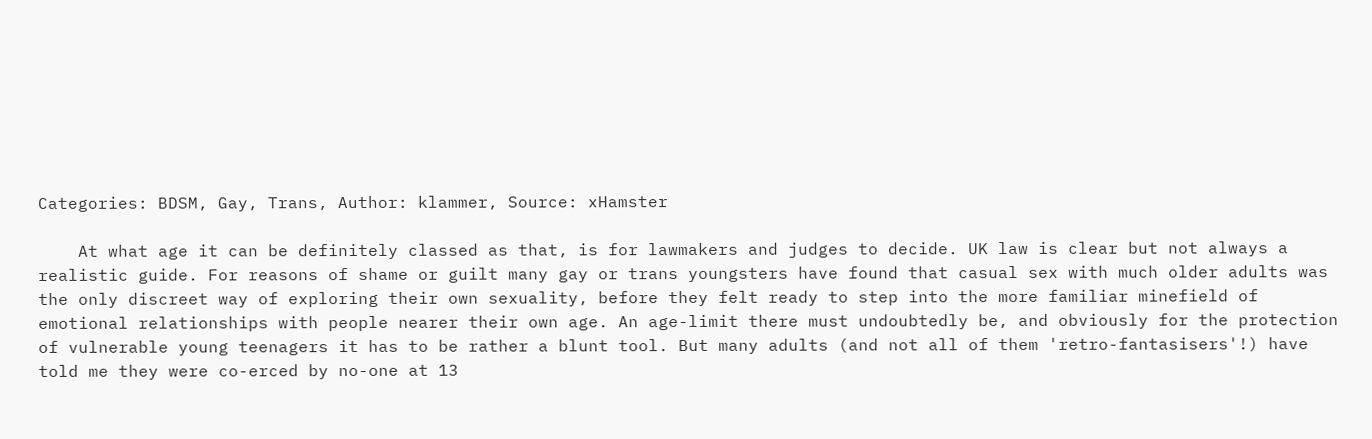Categories: BDSM, Gay, Trans, Author: klammer, Source: xHamster

    At what age it can be definitely classed as that, is for lawmakers and judges to decide. UK law is clear but not always a realistic guide. For reasons of shame or guilt many gay or trans youngsters have found that casual sex with much older adults was the only discreet way of exploring their own sexuality, before they felt ready to step into the more familiar minefield of emotional relationships with people nearer their own age. An age-limit there must undoubtedly be, and obviously for the protection of vulnerable young teenagers it has to be rather a blunt tool. But many adults (and not all of them 'retro-fantasisers'!) have told me they were co-erced by no-one at 13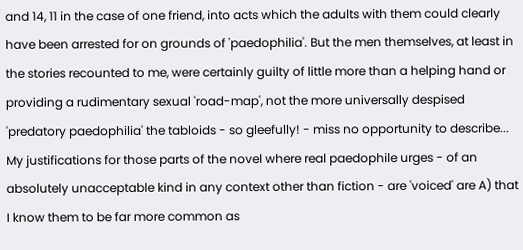and 14, 11 in the case of one friend, into acts which the adults with them could clearly have been arrested for on grounds of 'paedophilia'. But the men themselves, at least in the stories recounted to me, were certainly guilty of little more than a helping hand or providing a rudimentary sexual 'road-map', not the more universally despised 'predatory paedophilia' the tabloids - so gleefully! - miss no opportunity to describe... My justifications for those parts of the novel where real paedophile urges - of an absolutely unacceptable kind in any context other than fiction - are 'voiced' are A) that I know them to be far more common as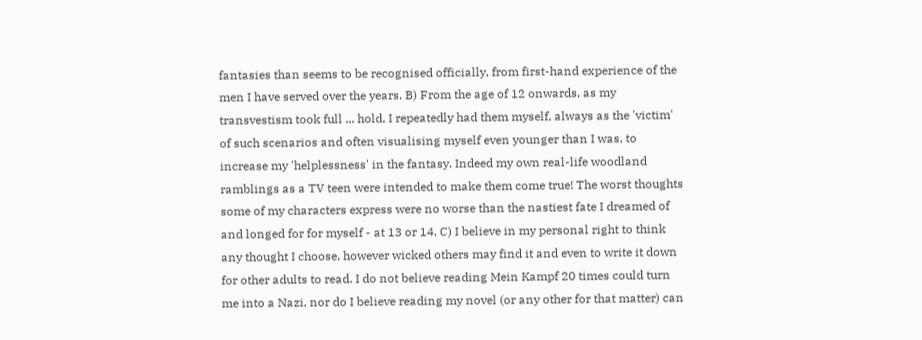fantasies than seems to be recognised officially, from first-hand experience of the men I have served over the years. B) From the age of 12 onwards, as my transvestism took full ... hold, I repeatedly had them myself, always as the 'victim' of such scenarios and often visualising myself even younger than I was, to increase my 'helplessness' in the fantasy. Indeed my own real-life woodland ramblings as a TV teen were intended to make them come true! The worst thoughts some of my characters express were no worse than the nastiest fate I dreamed of and longed for for myself - at 13 or 14. C) I believe in my personal right to think any thought I choose, however wicked others may find it and even to write it down for other adults to read. I do not believe reading Mein Kampf 20 times could turn me into a Nazi, nor do I believe reading my novel (or any other for that matter) can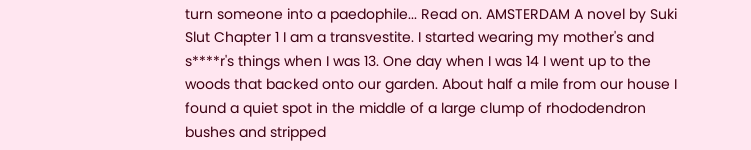turn someone into a paedophile... Read on. AMSTERDAM A novel by Suki Slut Chapter 1 I am a transvestite. I started wearing my mother's and s****r's things when I was 13. One day when I was 14 I went up to the woods that backed onto our garden. About half a mile from our house I found a quiet spot in the middle of a large clump of rhododendron bushes and stripped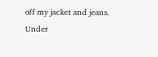off my jacket and jeans. Under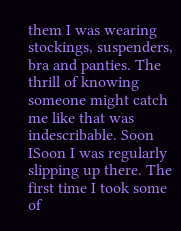them I was wearing stockings, suspenders, bra and panties. The thrill of knowing someone might catch me like that was indescribable. Soon ISoon I was regularly slipping up there. The first time I took some of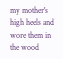my mother's high heels and wore them in the wood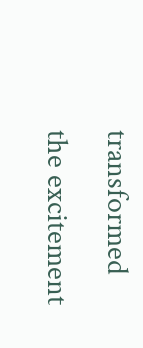transformed the excitement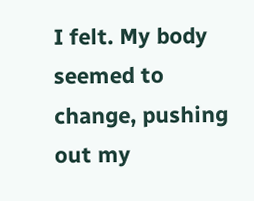I felt. My body seemed to change, pushing out my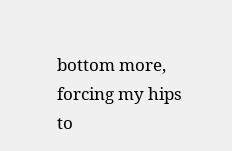bottom more, forcing my hips to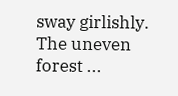sway girlishly. The uneven forest ...